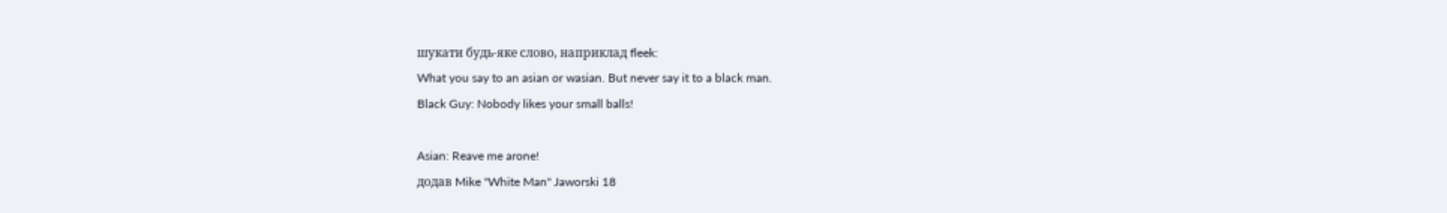шукати будь-яке слово, наприклад fleek:
What you say to an asian or wasian. But never say it to a black man.
Black Guy: Nobody likes your small balls!

Asian: Reave me arone!
додав Mike "White Man" Jaworski 18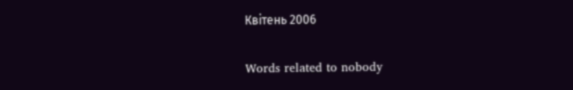Квітень 2006

Words related to nobody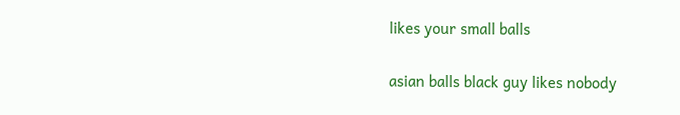likes your small balls

asian balls black guy likes nobody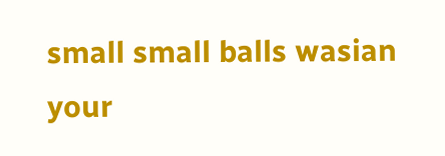small small balls wasian your